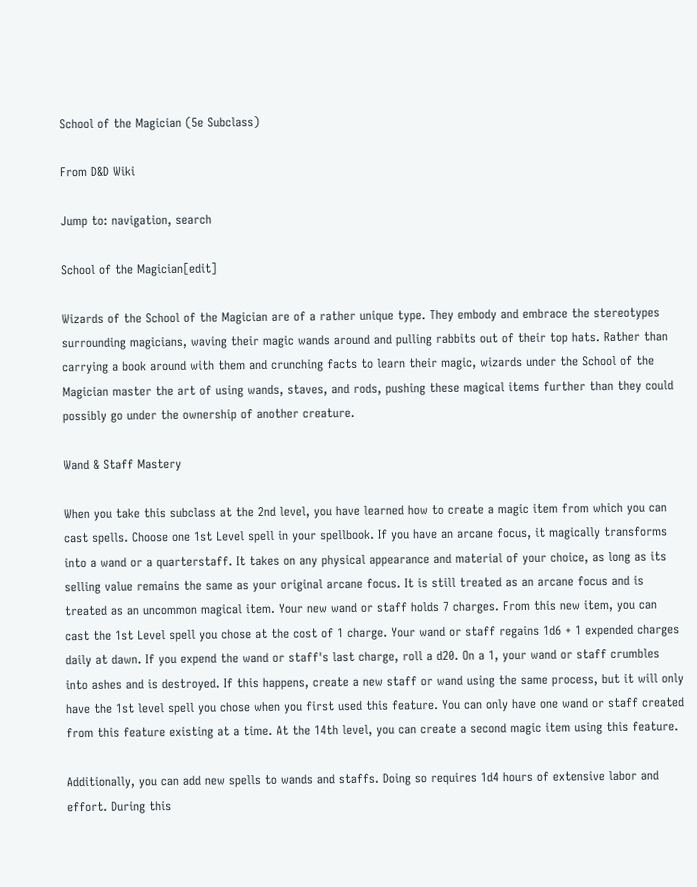School of the Magician (5e Subclass)

From D&D Wiki

Jump to: navigation, search

School of the Magician[edit]

Wizards of the School of the Magician are of a rather unique type. They embody and embrace the stereotypes surrounding magicians, waving their magic wands around and pulling rabbits out of their top hats. Rather than carrying a book around with them and crunching facts to learn their magic, wizards under the School of the Magician master the art of using wands, staves, and rods, pushing these magical items further than they could possibly go under the ownership of another creature.

Wand & Staff Mastery

When you take this subclass at the 2nd level, you have learned how to create a magic item from which you can cast spells. Choose one 1st Level spell in your spellbook. If you have an arcane focus, it magically transforms into a wand or a quarterstaff. It takes on any physical appearance and material of your choice, as long as its selling value remains the same as your original arcane focus. It is still treated as an arcane focus and is treated as an uncommon magical item. Your new wand or staff holds 7 charges. From this new item, you can cast the 1st Level spell you chose at the cost of 1 charge. Your wand or staff regains 1d6 + 1 expended charges daily at dawn. If you expend the wand or staff's last charge, roll a d20. On a 1, your wand or staff crumbles into ashes and is destroyed. If this happens, create a new staff or wand using the same process, but it will only have the 1st level spell you chose when you first used this feature. You can only have one wand or staff created from this feature existing at a time. At the 14th level, you can create a second magic item using this feature.

Additionally, you can add new spells to wands and staffs. Doing so requires 1d4 hours of extensive labor and effort. During this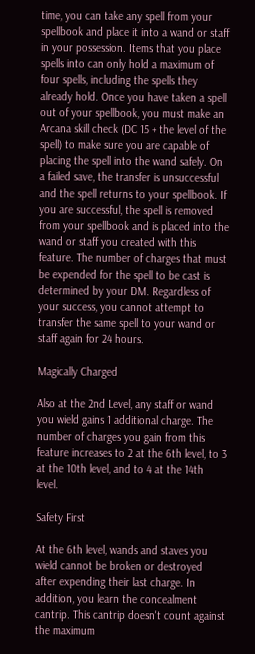time, you can take any spell from your spellbook and place it into a wand or staff in your possession. Items that you place spells into can only hold a maximum of four spells, including the spells they already hold. Once you have taken a spell out of your spellbook, you must make an Arcana skill check (DC 15 + the level of the spell) to make sure you are capable of placing the spell into the wand safely. On a failed save, the transfer is unsuccessful and the spell returns to your spellbook. If you are successful, the spell is removed from your spellbook and is placed into the wand or staff you created with this feature. The number of charges that must be expended for the spell to be cast is determined by your DM. Regardless of your success, you cannot attempt to transfer the same spell to your wand or staff again for 24 hours.

Magically Charged

Also at the 2nd Level, any staff or wand you wield gains 1 additional charge. The number of charges you gain from this feature increases to 2 at the 6th level, to 3 at the 10th level, and to 4 at the 14th level.

Safety First

At the 6th level, wands and staves you wield cannot be broken or destroyed after expending their last charge. In addition, you learn the concealment cantrip. This cantrip doesn't count against the maximum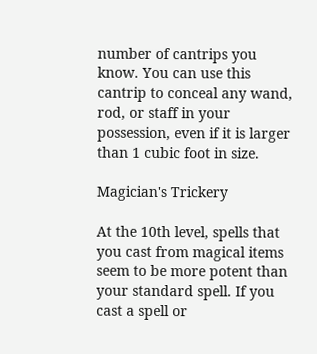number of cantrips you know. You can use this cantrip to conceal any wand, rod, or staff in your possession, even if it is larger than 1 cubic foot in size.

Magician's Trickery

At the 10th level, spells that you cast from magical items seem to be more potent than your standard spell. If you cast a spell or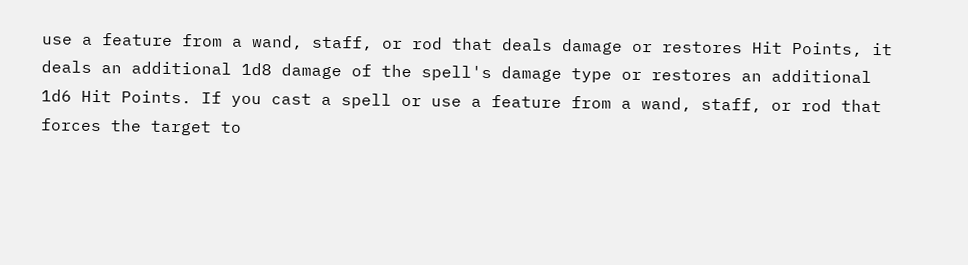use a feature from a wand, staff, or rod that deals damage or restores Hit Points, it deals an additional 1d8 damage of the spell's damage type or restores an additional 1d6 Hit Points. If you cast a spell or use a feature from a wand, staff, or rod that forces the target to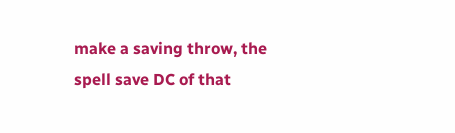make a saving throw, the spell save DC of that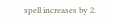spell increases by 2.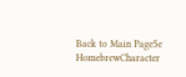Back to Main Page5e HomebrewCharacter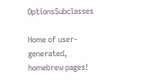OptionsSubclasses

Home of user-generated,
homebrew pages!